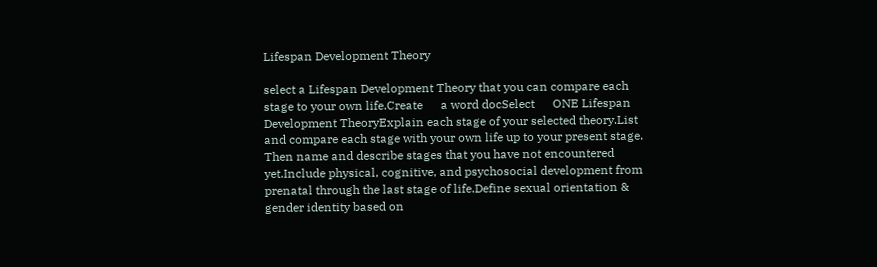Lifespan Development Theory

select a Lifespan Development Theory that you can compare each stage to your own life.Create      a word docSelect      ONE Lifespan Development TheoryExplain each stage of your selected theory.List and compare each stage with your own life up to your present stage.       Then name and describe stages that you have not encountered yet.Include physical, cognitive, and psychosocial development from prenatal through the last stage of life.Define sexual orientation & gender identity based on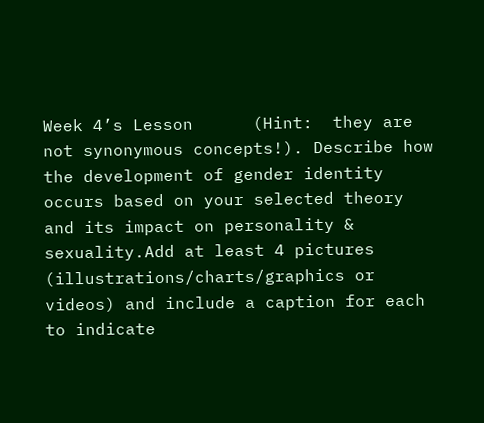Week 4’s Lesson      (Hint:  they are not synonymous concepts!). Describe how the development of gender identity occurs based on your selected theory and its impact on personality & sexuality.Add at least 4 pictures (illustrations/charts/graphics or videos) and include a caption for each to indicate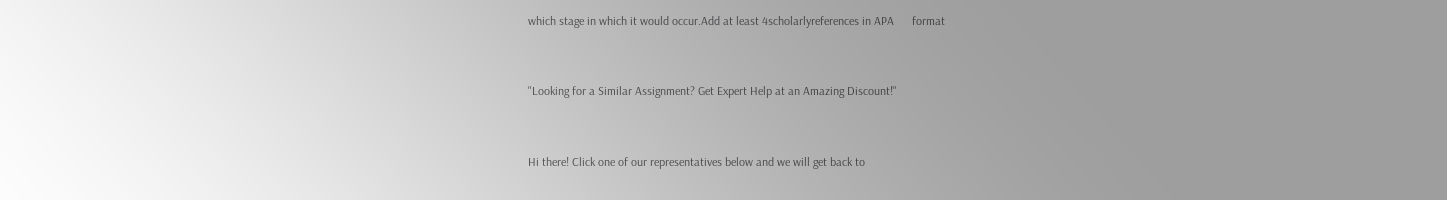which stage in which it would occur.Add at least 4scholarlyreferences in APA      format


"Looking for a Similar Assignment? Get Expert Help at an Amazing Discount!"


Hi there! Click one of our representatives below and we will get back to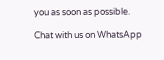you as soon as possible.

Chat with us on WhatsApp